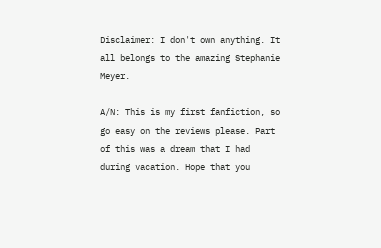Disclaimer: I don't own anything. It all belongs to the amazing Stephanie Meyer.

A/N: This is my first fanfiction, so go easy on the reviews please. Part of this was a dream that I had during vacation. Hope that you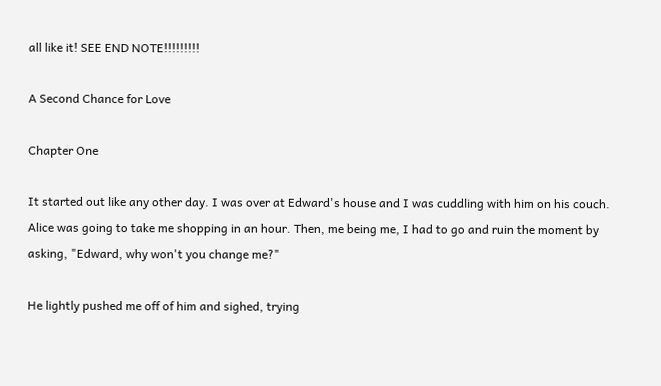all like it! SEE END NOTE!!!!!!!!!

A Second Chance for Love

Chapter One

It started out like any other day. I was over at Edward's house and I was cuddling with him on his couch. Alice was going to take me shopping in an hour. Then, me being me, I had to go and ruin the moment by asking, "Edward, why won't you change me?"

He lightly pushed me off of him and sighed, trying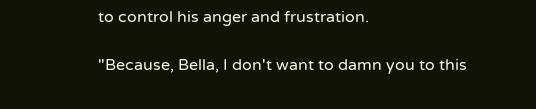to control his anger and frustration.

"Because, Bella, I don't want to damn you to this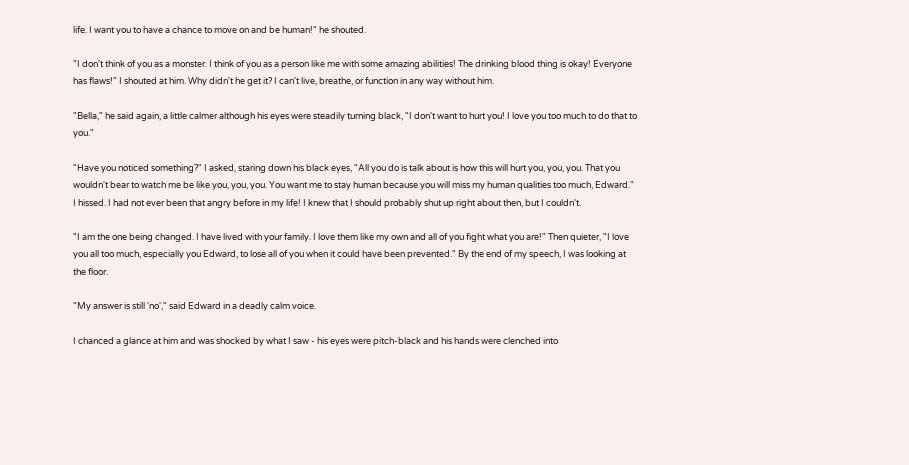life. I want you to have a chance to move on and be human!" he shouted.

"I don't think of you as a monster. I think of you as a person like me with some amazing abilities! The drinking blood thing is okay! Everyone has flaws!" I shouted at him. Why didn't he get it? I can't live, breathe, or function in any way without him.

"Bella," he said again, a little calmer although his eyes were steadily turning black, "I don't want to hurt you! I love you too much to do that to you."

"Have you noticed something?" I asked, staring down his black eyes, "All you do is talk about is how this will hurt you, you, you. That you wouldn't bear to watch me be like you, you, you. You want me to stay human because you will miss my human qualities too much, Edward." I hissed. I had not ever been that angry before in my life! I knew that I should probably shut up right about then, but I couldn't.

"I am the one being changed. I have lived with your family. I love them like my own and all of you fight what you are!" Then quieter, "I love you all too much, especially you Edward, to lose all of you when it could have been prevented." By the end of my speech, I was looking at the floor.

"My answer is still 'no'," said Edward in a deadly calm voice.

I chanced a glance at him and was shocked by what I saw - his eyes were pitch-black and his hands were clenched into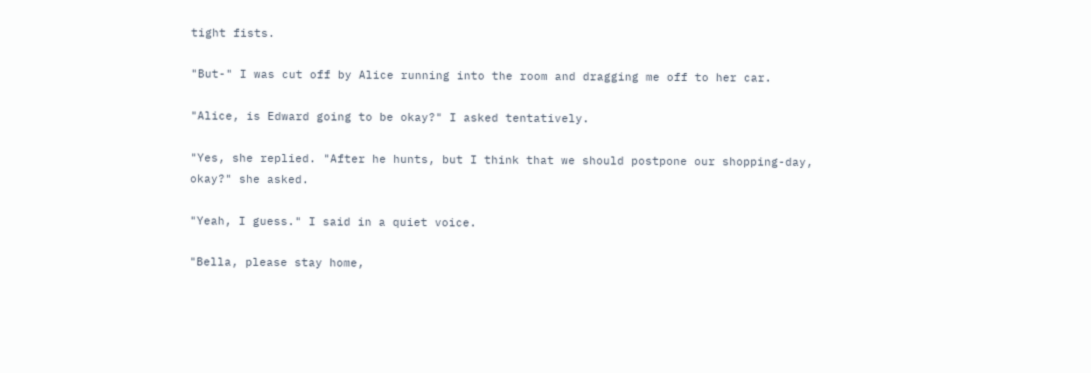tight fists.

"But-" I was cut off by Alice running into the room and dragging me off to her car.

"Alice, is Edward going to be okay?" I asked tentatively.

"Yes, she replied. "After he hunts, but I think that we should postpone our shopping-day, okay?" she asked.

"Yeah, I guess." I said in a quiet voice.

"Bella, please stay home,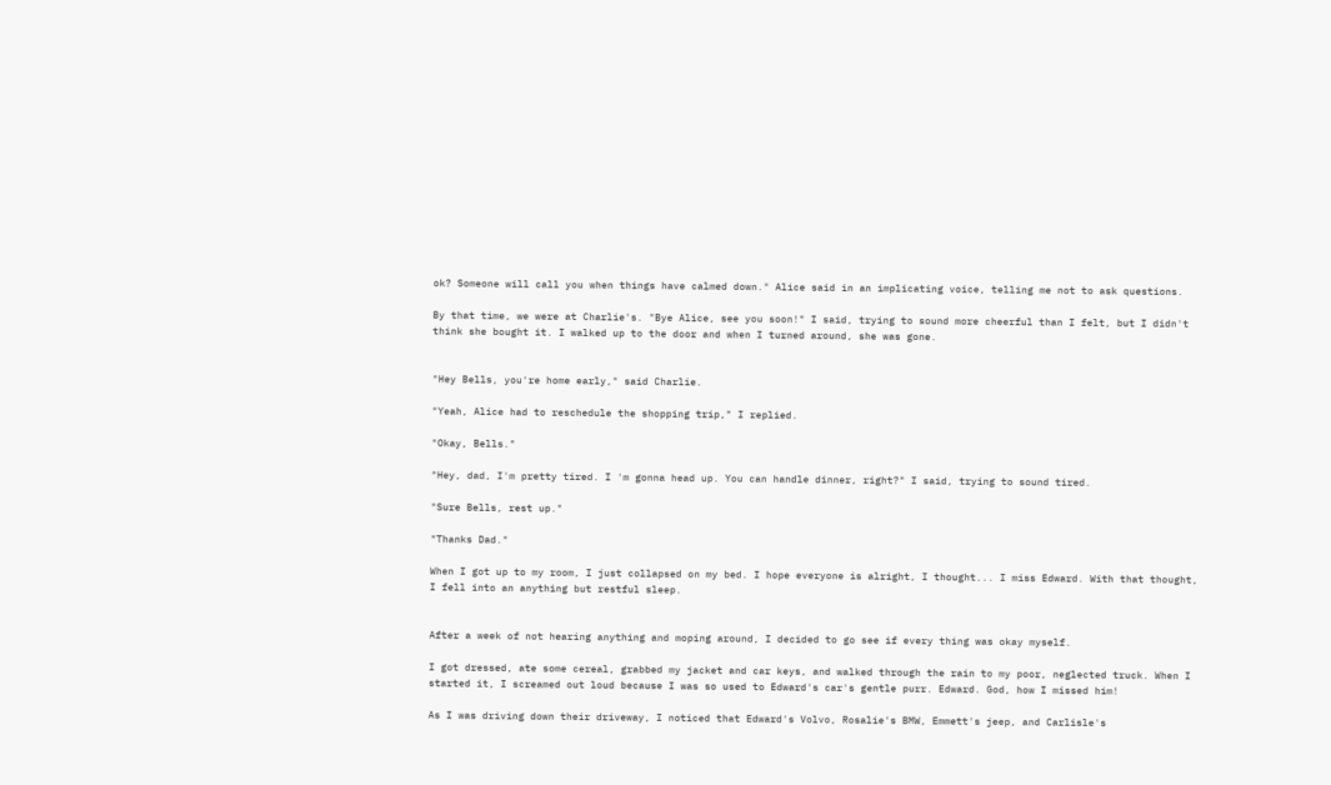ok? Someone will call you when things have calmed down." Alice said in an implicating voice, telling me not to ask questions.

By that time, we were at Charlie's. "Bye Alice, see you soon!" I said, trying to sound more cheerful than I felt, but I didn't think she bought it. I walked up to the door and when I turned around, she was gone.


"Hey Bells, you're home early," said Charlie.

"Yeah, Alice had to reschedule the shopping trip," I replied.

"Okay, Bells."

"Hey, dad, I'm pretty tired. I 'm gonna head up. You can handle dinner, right?" I said, trying to sound tired.

"Sure Bells, rest up."

"Thanks Dad."

When I got up to my room, I just collapsed on my bed. I hope everyone is alright, I thought... I miss Edward. With that thought, I fell into an anything but restful sleep.


After a week of not hearing anything and moping around, I decided to go see if every thing was okay myself.

I got dressed, ate some cereal, grabbed my jacket and car keys, and walked through the rain to my poor, neglected truck. When I started it, I screamed out loud because I was so used to Edward's car's gentle purr. Edward. God, how I missed him!

As I was driving down their driveway, I noticed that Edward's Volvo, Rosalie's BMW, Emmett's jeep, and Carlisle's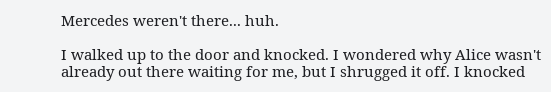Mercedes weren't there... huh.

I walked up to the door and knocked. I wondered why Alice wasn't already out there waiting for me, but I shrugged it off. I knocked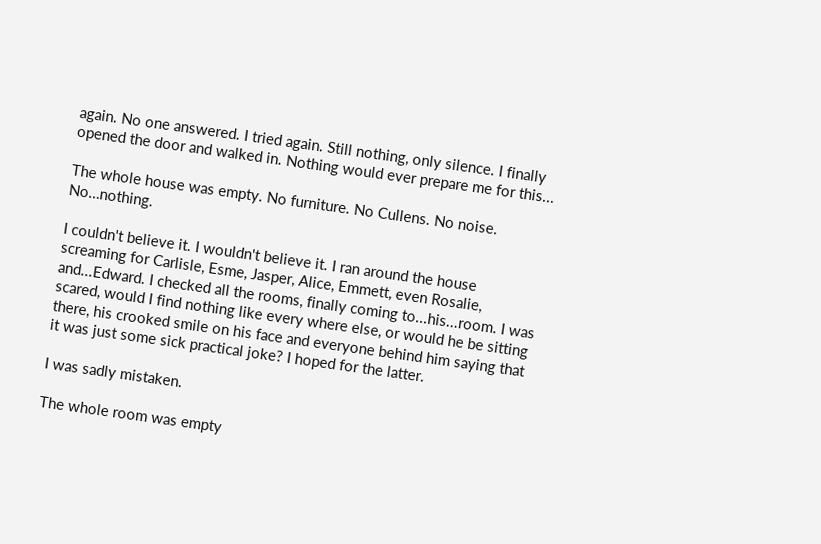again. No one answered. I tried again. Still nothing, only silence. I finally opened the door and walked in. Nothing would ever prepare me for this...

The whole house was empty. No furniture. No Cullens. No noise. No…nothing.

I couldn't believe it. I wouldn't believe it. I ran around the house screaming for Carlisle, Esme, Jasper, Alice, Emmett, even Rosalie, and...Edward. I checked all the rooms, finally coming to...his...room. I was scared, would I find nothing like every where else, or would he be sitting there, his crooked smile on his face and everyone behind him saying that it was just some sick practical joke? I hoped for the latter.

I was sadly mistaken.

The whole room was empty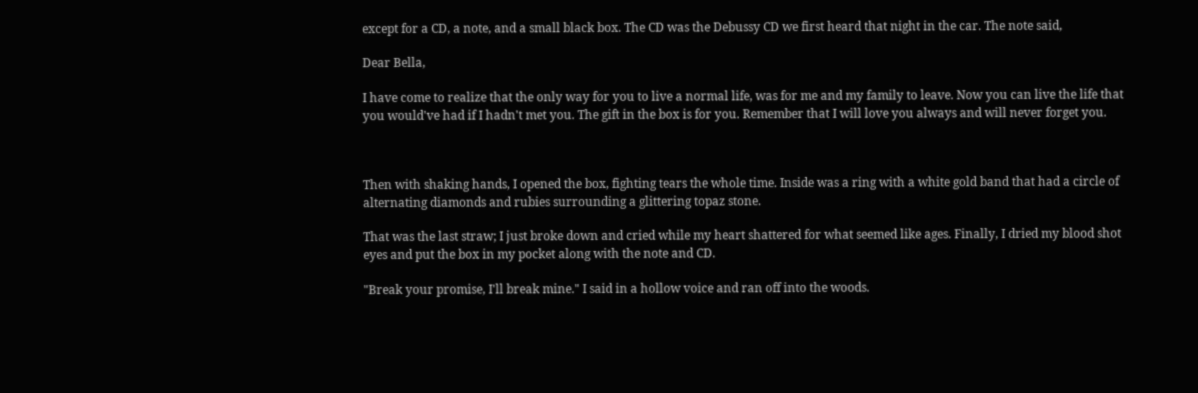except for a CD, a note, and a small black box. The CD was the Debussy CD we first heard that night in the car. The note said,

Dear Bella,

I have come to realize that the only way for you to live a normal life, was for me and my family to leave. Now you can live the life that you would've had if I hadn't met you. The gift in the box is for you. Remember that I will love you always and will never forget you.



Then with shaking hands, I opened the box, fighting tears the whole time. Inside was a ring with a white gold band that had a circle of alternating diamonds and rubies surrounding a glittering topaz stone.

That was the last straw; I just broke down and cried while my heart shattered for what seemed like ages. Finally, I dried my blood shot eyes and put the box in my pocket along with the note and CD.

"Break your promise, I'll break mine." I said in a hollow voice and ran off into the woods.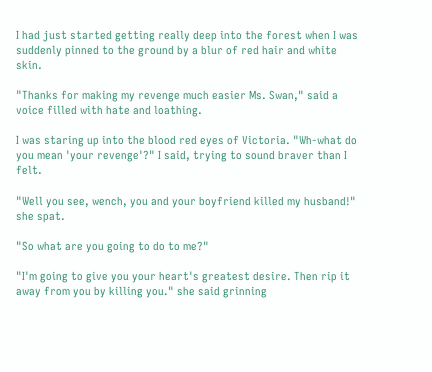I had just started getting really deep into the forest when I was suddenly pinned to the ground by a blur of red hair and white skin.

"Thanks for making my revenge much easier Ms. Swan," said a voice filled with hate and loathing.

I was staring up into the blood red eyes of Victoria. "Wh-what do you mean 'your revenge'?" I said, trying to sound braver than I felt.

"Well you see, wench, you and your boyfriend killed my husband!" she spat.

"So what are you going to do to me?"

"I'm going to give you your heart's greatest desire. Then rip it away from you by killing you." she said grinning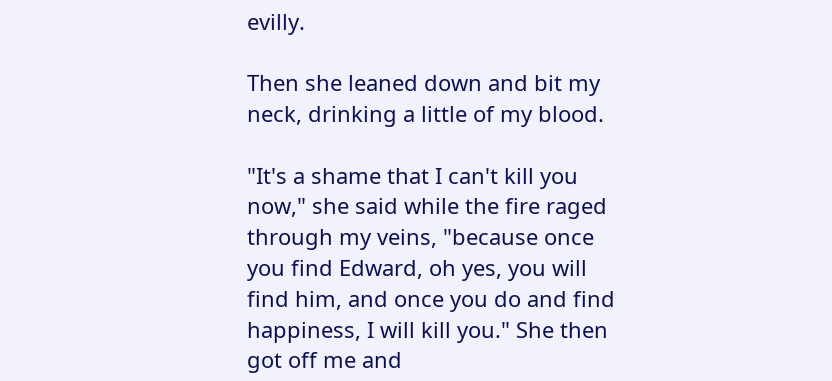evilly.

Then she leaned down and bit my neck, drinking a little of my blood.

"It's a shame that I can't kill you now," she said while the fire raged through my veins, "because once you find Edward, oh yes, you will find him, and once you do and find happiness, I will kill you." She then got off me and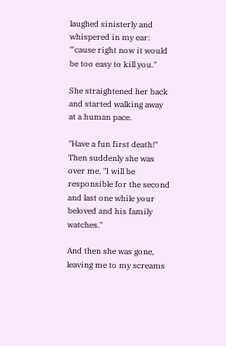laughed sinisterly and whispered in my ear: "'cause right now it would be too easy to kill you."

She straightened her back and started walking away at a human pace.

"Have a fun first death!" Then suddenly she was over me, "I will be responsible for the second and last one while your beloved and his family watches."

And then she was gone, leaving me to my screams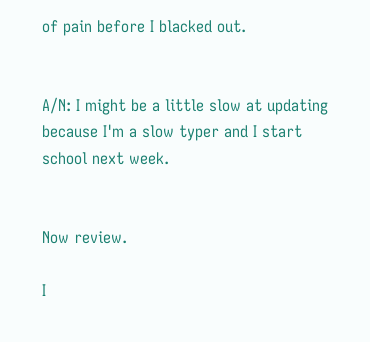of pain before I blacked out.


A/N: I might be a little slow at updating because I'm a slow typer and I start school next week.


Now review.

I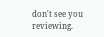don't see you reviewing.